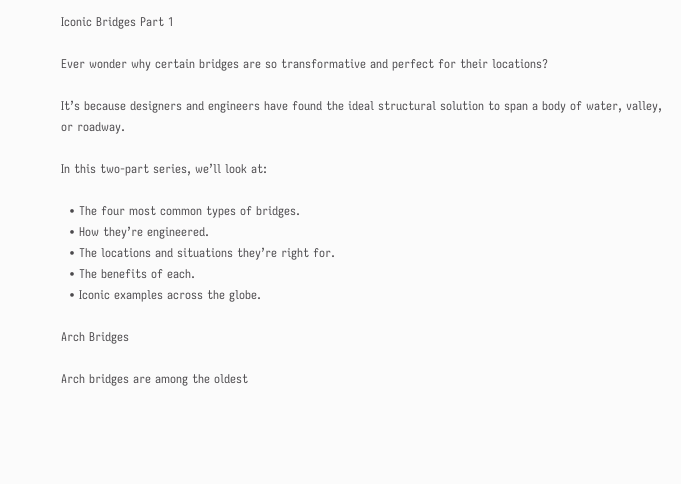Iconic Bridges Part 1

Ever wonder why certain bridges are so transformative and perfect for their locations?

It’s because designers and engineers have found the ideal structural solution to span a body of water, valley, or roadway.

In this two-part series, we’ll look at:

  • The four most common types of bridges.
  • How they’re engineered.
  • The locations and situations they’re right for.
  • The benefits of each.
  • Iconic examples across the globe.

Arch Bridges

Arch bridges are among the oldest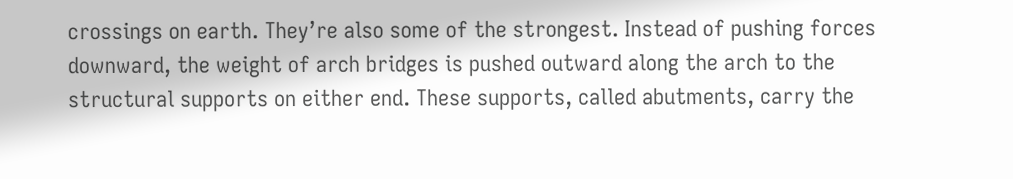crossings on earth. They’re also some of the strongest. Instead of pushing forces downward, the weight of arch bridges is pushed outward along the arch to the structural supports on either end. These supports, called abutments, carry the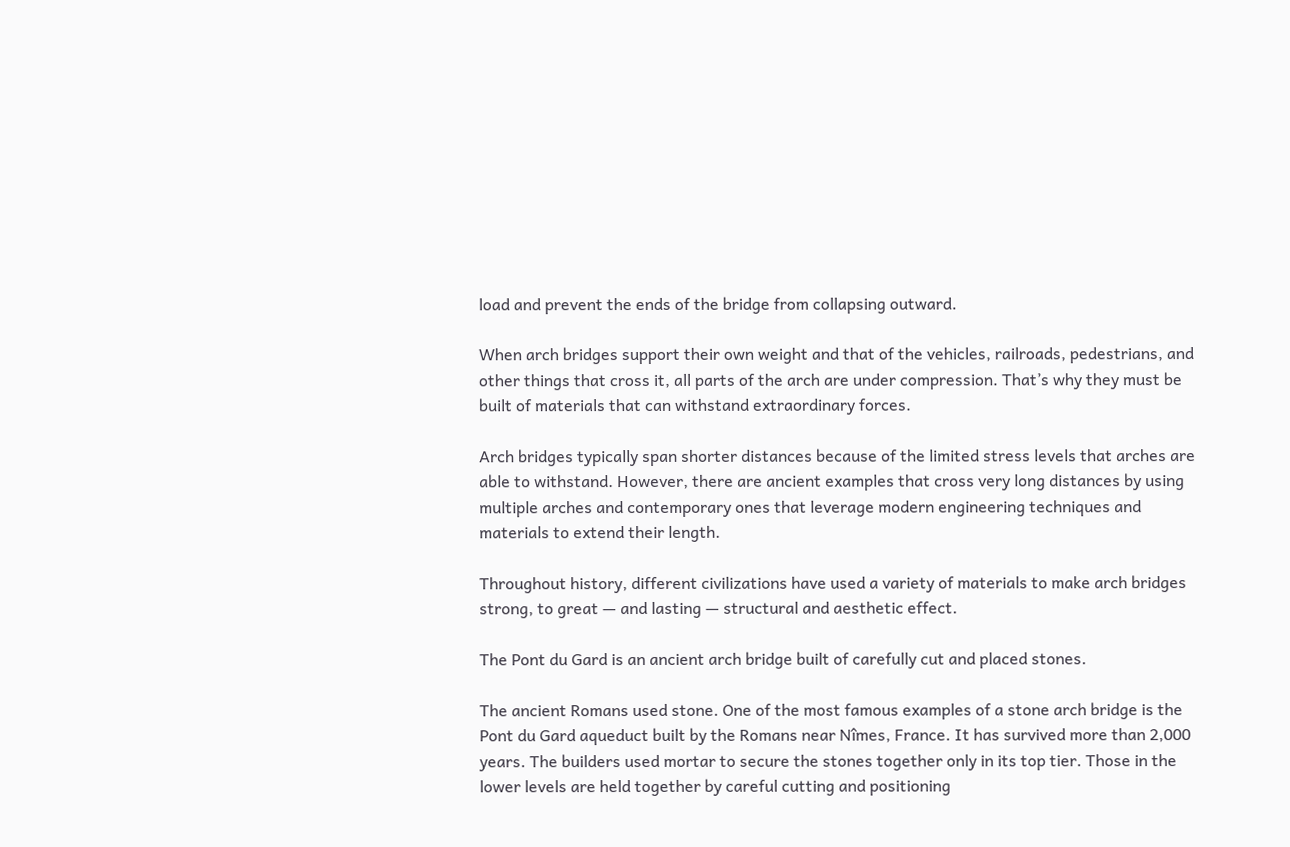load and prevent the ends of the bridge from collapsing outward.

When arch bridges support their own weight and that of the vehicles, railroads, pedestrians, and other things that cross it, all parts of the arch are under compression. That’s why they must be built of materials that can withstand extraordinary forces.

Arch bridges typically span shorter distances because of the limited stress levels that arches are able to withstand. However, there are ancient examples that cross very long distances by using multiple arches and contemporary ones that leverage modern engineering techniques and materials to extend their length.

Throughout history, different civilizations have used a variety of materials to make arch bridges strong, to great — and lasting — structural and aesthetic effect.

The Pont du Gard is an ancient arch bridge built of carefully cut and placed stones.

The ancient Romans used stone. One of the most famous examples of a stone arch bridge is the Pont du Gard aqueduct built by the Romans near Nîmes, France. It has survived more than 2,000 years. The builders used mortar to secure the stones together only in its top tier. Those in the lower levels are held together by careful cutting and positioning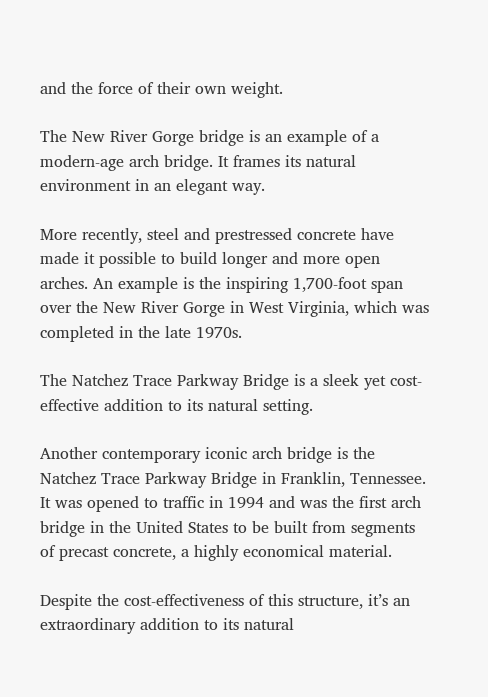and the force of their own weight.

The New River Gorge bridge is an example of a modern-age arch bridge. It frames its natural environment in an elegant way.

More recently, steel and prestressed concrete have made it possible to build longer and more open arches. An example is the inspiring 1,700-foot span over the New River Gorge in West Virginia, which was completed in the late 1970s.

The Natchez Trace Parkway Bridge is a sleek yet cost-effective addition to its natural setting.

Another contemporary iconic arch bridge is the Natchez Trace Parkway Bridge in Franklin, Tennessee. It was opened to traffic in 1994 and was the first arch bridge in the United States to be built from segments of precast concrete, a highly economical material.

Despite the cost-effectiveness of this structure, it’s an extraordinary addition to its natural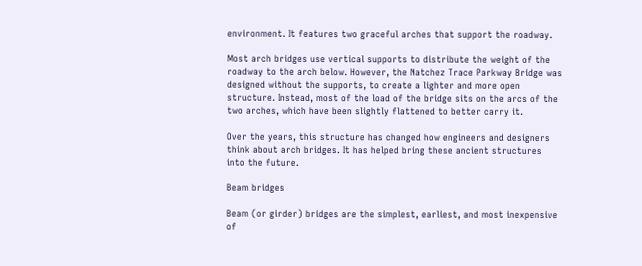environment. It features two graceful arches that support the roadway.

Most arch bridges use vertical supports to distribute the weight of the roadway to the arch below. However, the Natchez Trace Parkway Bridge was designed without the supports, to create a lighter and more open structure. Instead, most of the load of the bridge sits on the arcs of the two arches, which have been slightly flattened to better carry it.

Over the years, this structure has changed how engineers and designers think about arch bridges. It has helped bring these ancient structures into the future.

Beam bridges

Beam (or girder) bridges are the simplest, earliest, and most inexpensive of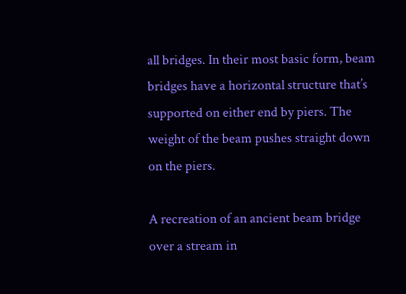all bridges. In their most basic form, beam bridges have a horizontal structure that’s supported on either end by piers. The weight of the beam pushes straight down on the piers.

A recreation of an ancient beam bridge over a stream in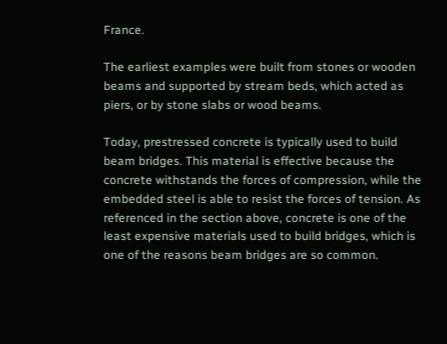France.

The earliest examples were built from stones or wooden beams and supported by stream beds, which acted as piers, or by stone slabs or wood beams.

Today, prestressed concrete is typically used to build beam bridges. This material is effective because the concrete withstands the forces of compression, while the embedded steel is able to resist the forces of tension. As referenced in the section above, concrete is one of the least expensive materials used to build bridges, which is one of the reasons beam bridges are so common.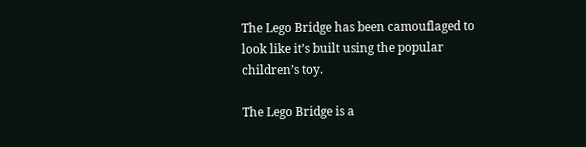The Lego Bridge has been camouflaged to look like it’s built using the popular children’s toy.

The Lego Bridge is a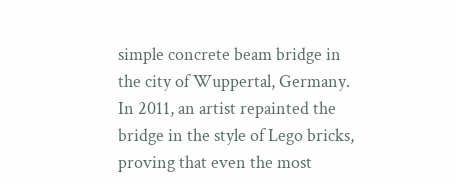simple concrete beam bridge in the city of Wuppertal, Germany. In 2011, an artist repainted the bridge in the style of Lego bricks, proving that even the most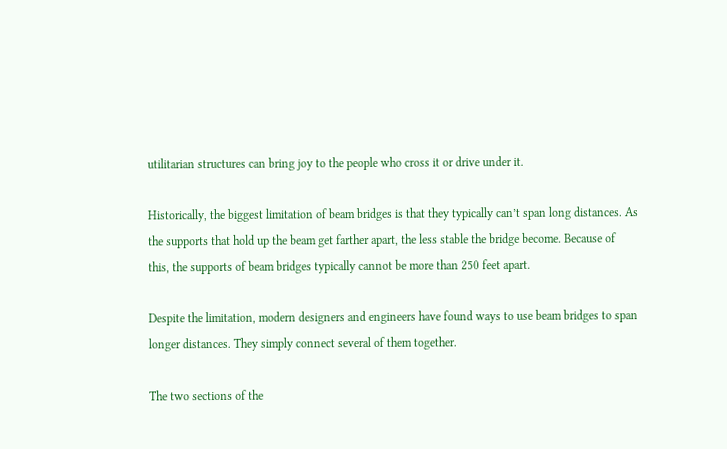utilitarian structures can bring joy to the people who cross it or drive under it.

Historically, the biggest limitation of beam bridges is that they typically can’t span long distances. As the supports that hold up the beam get farther apart, the less stable the bridge become. Because of this, the supports of beam bridges typically cannot be more than 250 feet apart.

Despite the limitation, modern designers and engineers have found ways to use beam bridges to span longer distances. They simply connect several of them together.

The two sections of the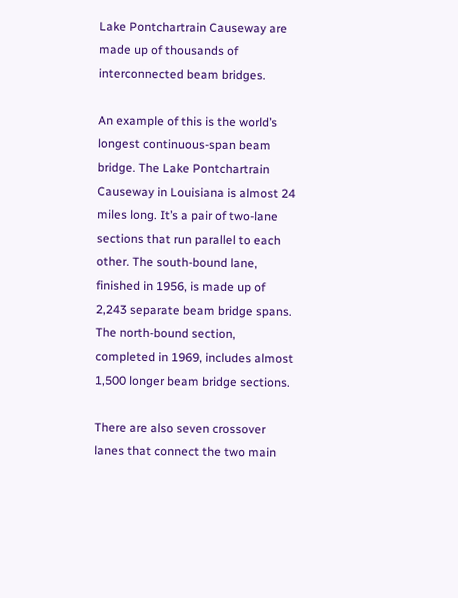Lake Pontchartrain Causeway are made up of thousands of interconnected beam bridges.

An example of this is the world’s longest continuous-span beam bridge. The Lake Pontchartrain Causeway in Louisiana is almost 24 miles long. It’s a pair of two-lane sections that run parallel to each other. The south-bound lane, finished in 1956, is made up of 2,243 separate beam bridge spans. The north-bound section, completed in 1969, includes almost 1,500 longer beam bridge sections.

There are also seven crossover lanes that connect the two main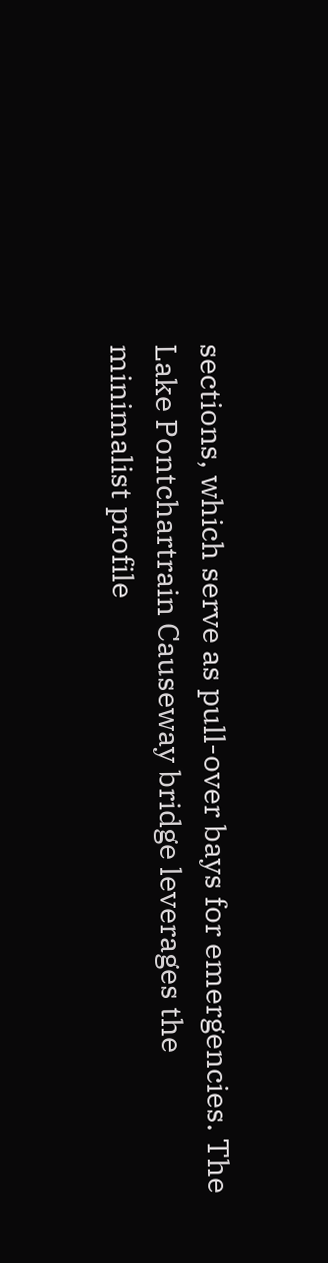sections, which serve as pull-over bays for emergencies. The Lake Pontchartrain Causeway bridge leverages the minimalist profile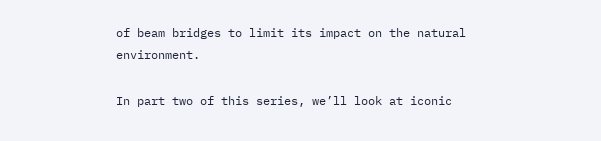of beam bridges to limit its impact on the natural environment.

In part two of this series, we’ll look at iconic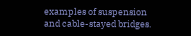examples of suspension and cable-stayed bridges.